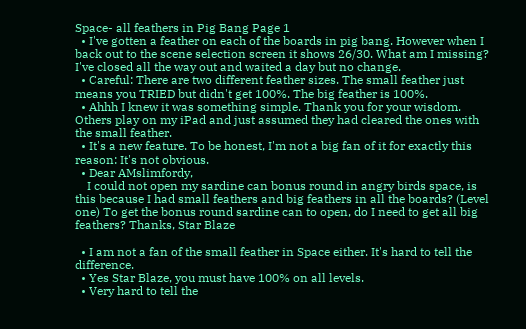Space- all feathers in Pig Bang Page 1
  • I've gotten a feather on each of the boards in pig bang. However when I back out to the scene selection screen it shows 26/30. What am I missing? I've closed all the way out and waited a day but no change.
  • Careful: There are two different feather sizes. The small feather just means you TRIED but didn't get 100%. The big feather is 100%.
  • Ahhh I knew it was something simple. Thank you for your wisdom. Others play on my iPad and just assumed they had cleared the ones with the small feather.
  • It's a new feature. To be honest, I'm not a big fan of it for exactly this reason: It's not obvious.
  • Dear AMslimfordy,
    I could not open my sardine can bonus round in angry birds space, is this because I had small feathers and big feathers in all the boards? (Level one) To get the bonus round sardine can to open, do I need to get all big feathers? Thanks, Star Blaze

  • I am not a fan of the small feather in Space either. It's hard to tell the difference.
  • Yes Star Blaze, you must have 100% on all levels.
  • Very hard to tell the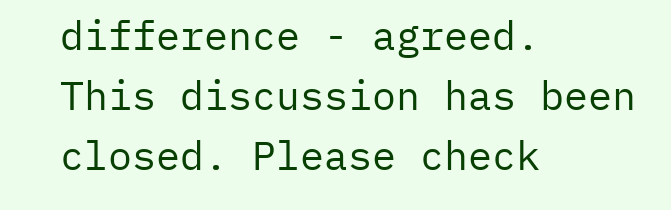difference - agreed.
This discussion has been closed. Please check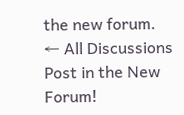the new forum.
← All Discussions
Post in the New Forum!